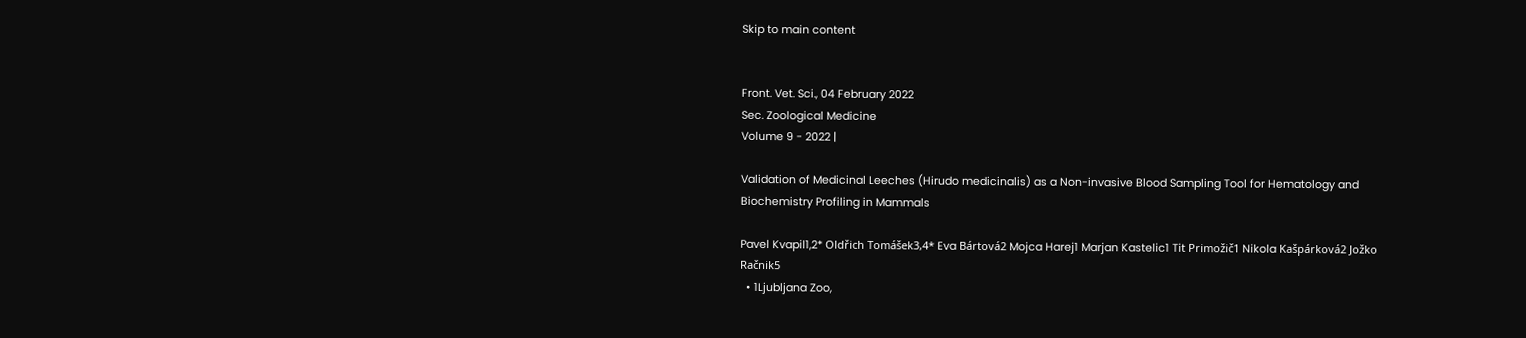Skip to main content


Front. Vet. Sci., 04 February 2022
Sec. Zoological Medicine
Volume 9 - 2022 |

Validation of Medicinal Leeches (Hirudo medicinalis) as a Non-invasive Blood Sampling Tool for Hematology and Biochemistry Profiling in Mammals

Pavel Kvapil1,2* Oldřich Tomášek3,4* Eva Bártová2 Mojca Harej1 Marjan Kastelic1 Tit Primožič1 Nikola Kašpárková2 Jožko Račnik5
  • 1Ljubljana Zoo,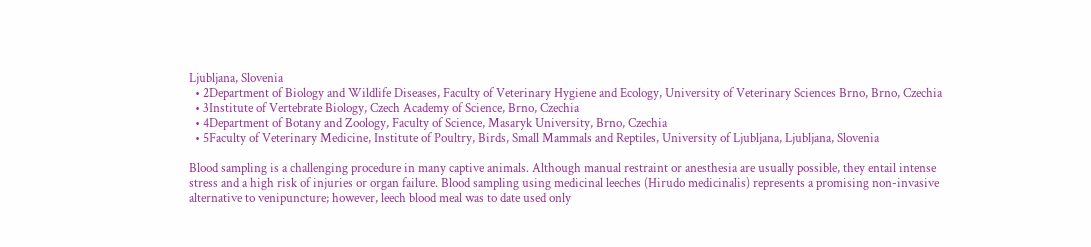Ljubljana, Slovenia
  • 2Department of Biology and Wildlife Diseases, Faculty of Veterinary Hygiene and Ecology, University of Veterinary Sciences Brno, Brno, Czechia
  • 3Institute of Vertebrate Biology, Czech Academy of Science, Brno, Czechia
  • 4Department of Botany and Zoology, Faculty of Science, Masaryk University, Brno, Czechia
  • 5Faculty of Veterinary Medicine, Institute of Poultry, Birds, Small Mammals and Reptiles, University of Ljubljana, Ljubljana, Slovenia

Blood sampling is a challenging procedure in many captive animals. Although manual restraint or anesthesia are usually possible, they entail intense stress and a high risk of injuries or organ failure. Blood sampling using medicinal leeches (Hirudo medicinalis) represents a promising non-invasive alternative to venipuncture; however, leech blood meal was to date used only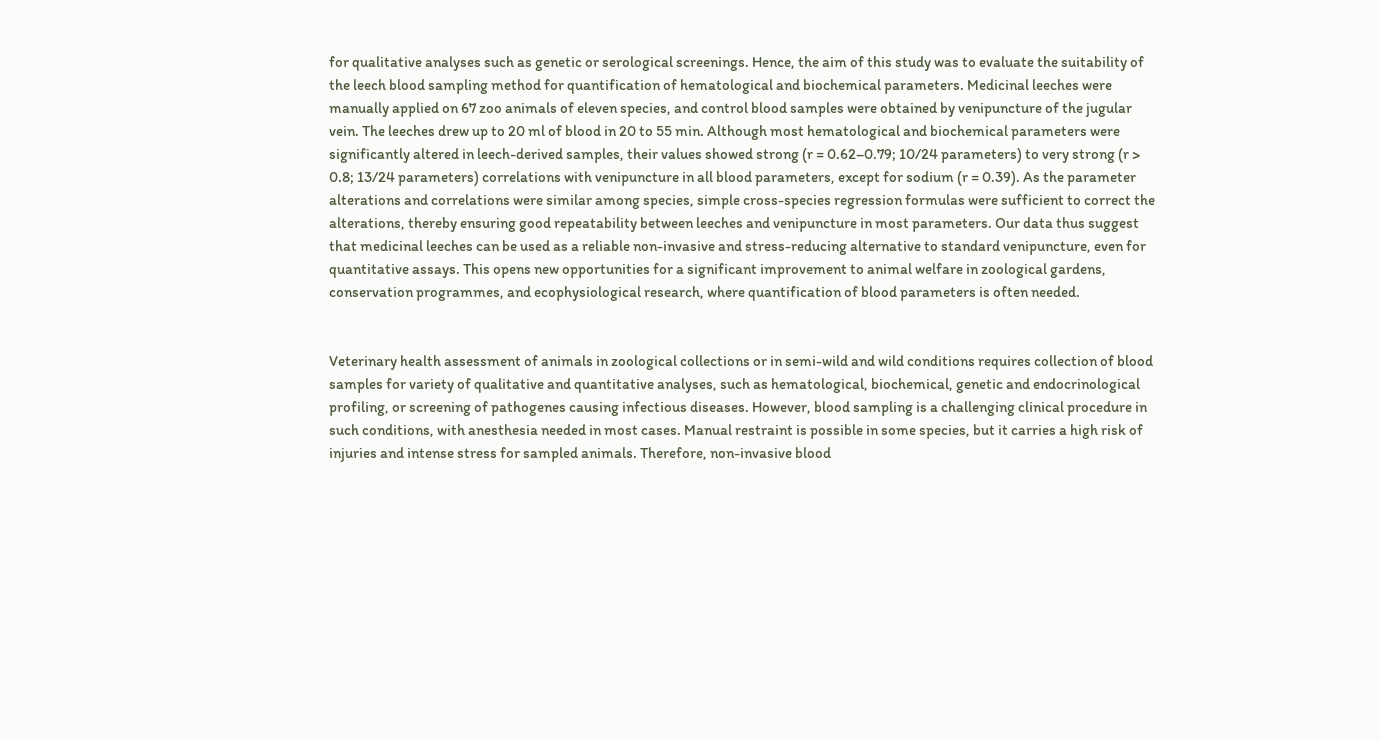for qualitative analyses such as genetic or serological screenings. Hence, the aim of this study was to evaluate the suitability of the leech blood sampling method for quantification of hematological and biochemical parameters. Medicinal leeches were manually applied on 67 zoo animals of eleven species, and control blood samples were obtained by venipuncture of the jugular vein. The leeches drew up to 20 ml of blood in 20 to 55 min. Although most hematological and biochemical parameters were significantly altered in leech-derived samples, their values showed strong (r = 0.62–0.79; 10/24 parameters) to very strong (r > 0.8; 13/24 parameters) correlations with venipuncture in all blood parameters, except for sodium (r = 0.39). As the parameter alterations and correlations were similar among species, simple cross-species regression formulas were sufficient to correct the alterations, thereby ensuring good repeatability between leeches and venipuncture in most parameters. Our data thus suggest that medicinal leeches can be used as a reliable non-invasive and stress-reducing alternative to standard venipuncture, even for quantitative assays. This opens new opportunities for a significant improvement to animal welfare in zoological gardens, conservation programmes, and ecophysiological research, where quantification of blood parameters is often needed.


Veterinary health assessment of animals in zoological collections or in semi-wild and wild conditions requires collection of blood samples for variety of qualitative and quantitative analyses, such as hematological, biochemical, genetic and endocrinological profiling, or screening of pathogenes causing infectious diseases. However, blood sampling is a challenging clinical procedure in such conditions, with anesthesia needed in most cases. Manual restraint is possible in some species, but it carries a high risk of injuries and intense stress for sampled animals. Therefore, non-invasive blood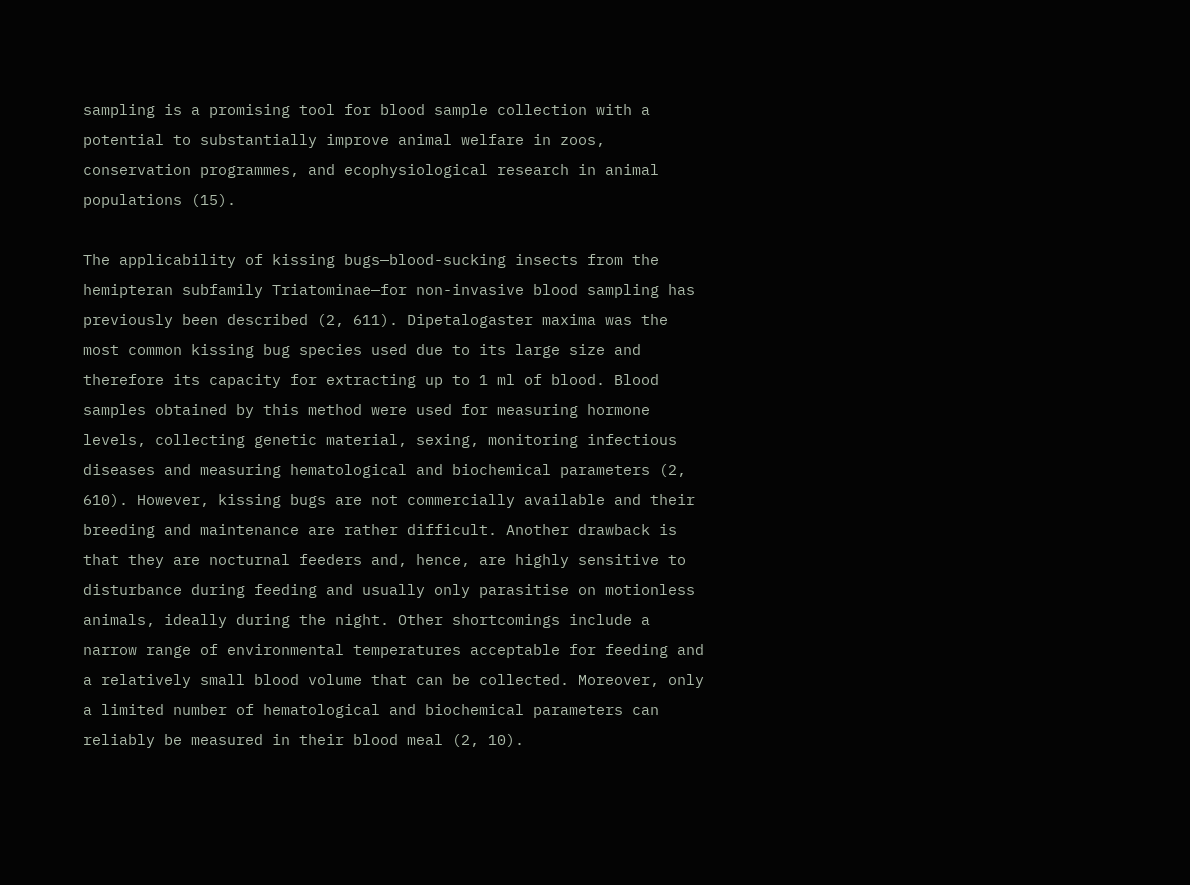sampling is a promising tool for blood sample collection with a potential to substantially improve animal welfare in zoos, conservation programmes, and ecophysiological research in animal populations (15).

The applicability of kissing bugs—blood-sucking insects from the hemipteran subfamily Triatominae—for non-invasive blood sampling has previously been described (2, 611). Dipetalogaster maxima was the most common kissing bug species used due to its large size and therefore its capacity for extracting up to 1 ml of blood. Blood samples obtained by this method were used for measuring hormone levels, collecting genetic material, sexing, monitoring infectious diseases and measuring hematological and biochemical parameters (2, 610). However, kissing bugs are not commercially available and their breeding and maintenance are rather difficult. Another drawback is that they are nocturnal feeders and, hence, are highly sensitive to disturbance during feeding and usually only parasitise on motionless animals, ideally during the night. Other shortcomings include a narrow range of environmental temperatures acceptable for feeding and a relatively small blood volume that can be collected. Moreover, only a limited number of hematological and biochemical parameters can reliably be measured in their blood meal (2, 10).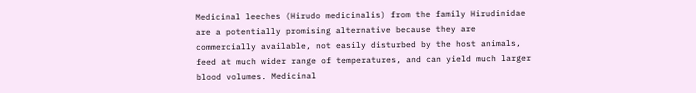Medicinal leeches (Hirudo medicinalis) from the family Hirudinidae are a potentially promising alternative because they are commercially available, not easily disturbed by the host animals, feed at much wider range of temperatures, and can yield much larger blood volumes. Medicinal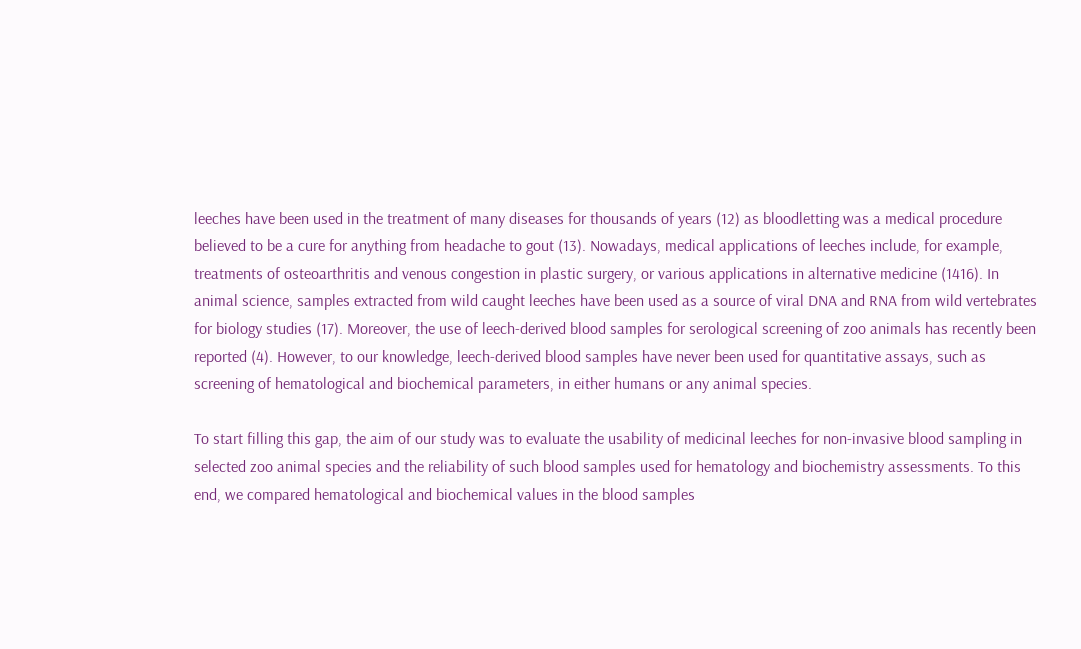leeches have been used in the treatment of many diseases for thousands of years (12) as bloodletting was a medical procedure believed to be a cure for anything from headache to gout (13). Nowadays, medical applications of leeches include, for example, treatments of osteoarthritis and venous congestion in plastic surgery, or various applications in alternative medicine (1416). In animal science, samples extracted from wild caught leeches have been used as a source of viral DNA and RNA from wild vertebrates for biology studies (17). Moreover, the use of leech-derived blood samples for serological screening of zoo animals has recently been reported (4). However, to our knowledge, leech-derived blood samples have never been used for quantitative assays, such as screening of hematological and biochemical parameters, in either humans or any animal species.

To start filling this gap, the aim of our study was to evaluate the usability of medicinal leeches for non-invasive blood sampling in selected zoo animal species and the reliability of such blood samples used for hematology and biochemistry assessments. To this end, we compared hematological and biochemical values in the blood samples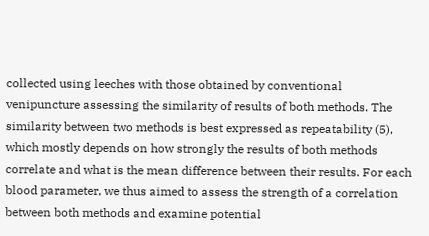collected using leeches with those obtained by conventional venipuncture assessing the similarity of results of both methods. The similarity between two methods is best expressed as repeatability (5), which mostly depends on how strongly the results of both methods correlate and what is the mean difference between their results. For each blood parameter, we thus aimed to assess the strength of a correlation between both methods and examine potential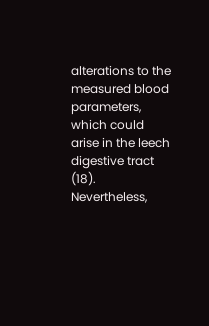alterations to the measured blood parameters, which could arise in the leech digestive tract (18). Nevertheless,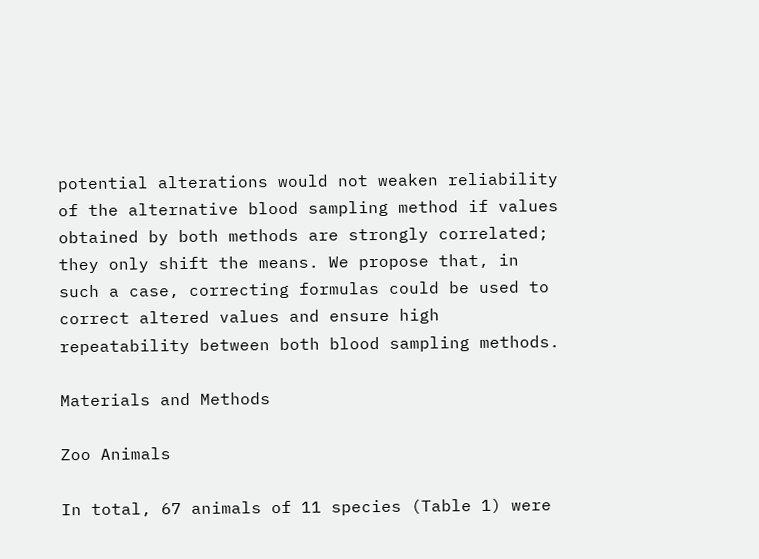potential alterations would not weaken reliability of the alternative blood sampling method if values obtained by both methods are strongly correlated; they only shift the means. We propose that, in such a case, correcting formulas could be used to correct altered values and ensure high repeatability between both blood sampling methods.

Materials and Methods

Zoo Animals

In total, 67 animals of 11 species (Table 1) were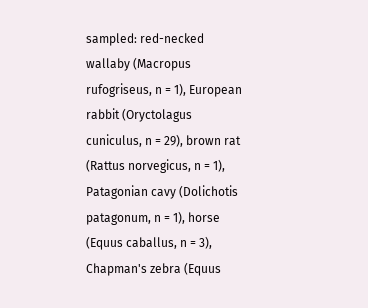sampled: red-necked wallaby (Macropus rufogriseus, n = 1), European rabbit (Oryctolagus cuniculus, n = 29), brown rat (Rattus norvegicus, n = 1), Patagonian cavy (Dolichotis patagonum, n = 1), horse (Equus caballus, n = 3), Chapman's zebra (Equus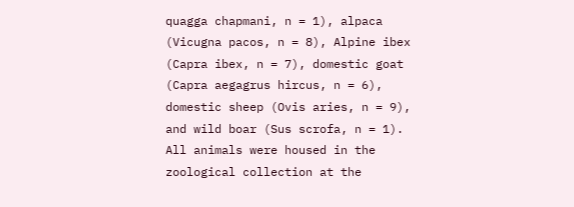quagga chapmani, n = 1), alpaca (Vicugna pacos, n = 8), Alpine ibex (Capra ibex, n = 7), domestic goat (Capra aegagrus hircus, n = 6), domestic sheep (Ovis aries, n = 9), and wild boar (Sus scrofa, n = 1). All animals were housed in the zoological collection at the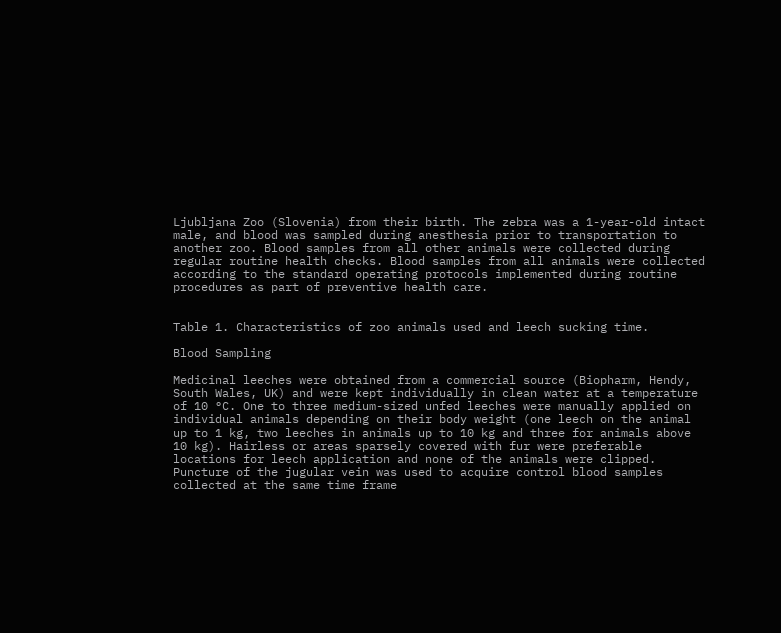Ljubljana Zoo (Slovenia) from their birth. The zebra was a 1-year-old intact male, and blood was sampled during anesthesia prior to transportation to another zoo. Blood samples from all other animals were collected during regular routine health checks. Blood samples from all animals were collected according to the standard operating protocols implemented during routine procedures as part of preventive health care.


Table 1. Characteristics of zoo animals used and leech sucking time.

Blood Sampling

Medicinal leeches were obtained from a commercial source (Biopharm, Hendy, South Wales, UK) and were kept individually in clean water at a temperature of 10 °C. One to three medium-sized unfed leeches were manually applied on individual animals depending on their body weight (one leech on the animal up to 1 kg, two leeches in animals up to 10 kg and three for animals above 10 kg). Hairless or areas sparsely covered with fur were preferable locations for leech application and none of the animals were clipped. Puncture of the jugular vein was used to acquire control blood samples collected at the same time frame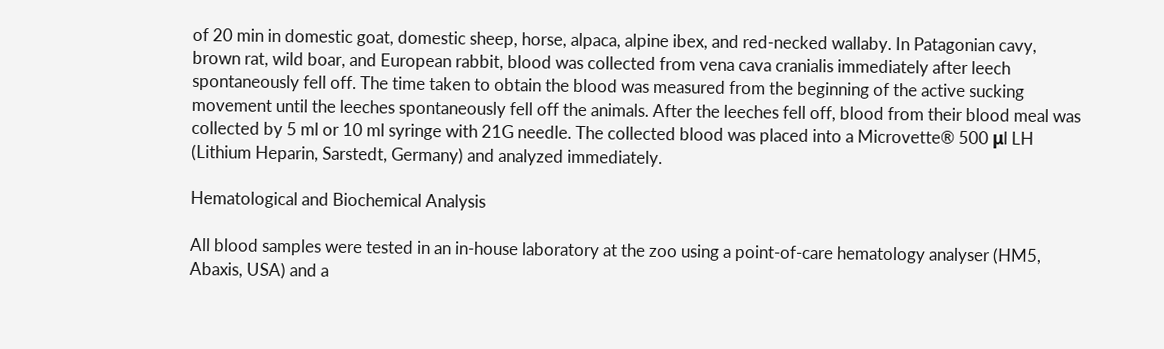of 20 min in domestic goat, domestic sheep, horse, alpaca, alpine ibex, and red-necked wallaby. In Patagonian cavy, brown rat, wild boar, and European rabbit, blood was collected from vena cava cranialis immediately after leech spontaneously fell off. The time taken to obtain the blood was measured from the beginning of the active sucking movement until the leeches spontaneously fell off the animals. After the leeches fell off, blood from their blood meal was collected by 5 ml or 10 ml syringe with 21G needle. The collected blood was placed into a Microvette® 500 μl LH (Lithium Heparin, Sarstedt, Germany) and analyzed immediately.

Hematological and Biochemical Analysis

All blood samples were tested in an in-house laboratory at the zoo using a point-of-care hematology analyser (HM5, Abaxis, USA) and a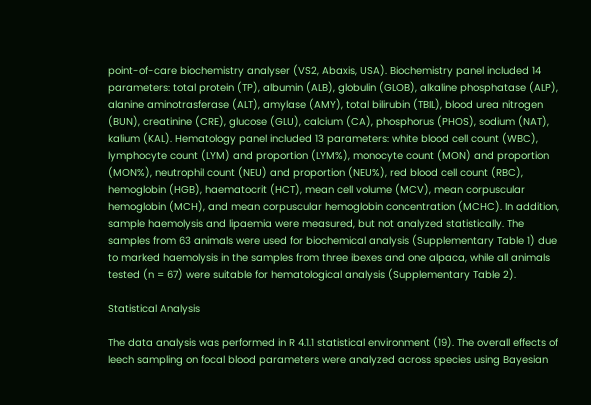point-of-care biochemistry analyser (VS2, Abaxis, USA). Biochemistry panel included 14 parameters: total protein (TP), albumin (ALB), globulin (GLOB), alkaline phosphatase (ALP), alanine aminotrasferase (ALT), amylase (AMY), total bilirubin (TBIL), blood urea nitrogen (BUN), creatinine (CRE), glucose (GLU), calcium (CA), phosphorus (PHOS), sodium (NAT), kalium (KAL). Hematology panel included 13 parameters: white blood cell count (WBC), lymphocyte count (LYM) and proportion (LYM%), monocyte count (MON) and proportion (MON%), neutrophil count (NEU) and proportion (NEU%), red blood cell count (RBC), hemoglobin (HGB), haematocrit (HCT), mean cell volume (MCV), mean corpuscular hemoglobin (MCH), and mean corpuscular hemoglobin concentration (MCHC). In addition, sample haemolysis and lipaemia were measured, but not analyzed statistically. The samples from 63 animals were used for biochemical analysis (Supplementary Table 1) due to marked haemolysis in the samples from three ibexes and one alpaca, while all animals tested (n = 67) were suitable for hematological analysis (Supplementary Table 2).

Statistical Analysis

The data analysis was performed in R 4.1.1 statistical environment (19). The overall effects of leech sampling on focal blood parameters were analyzed across species using Bayesian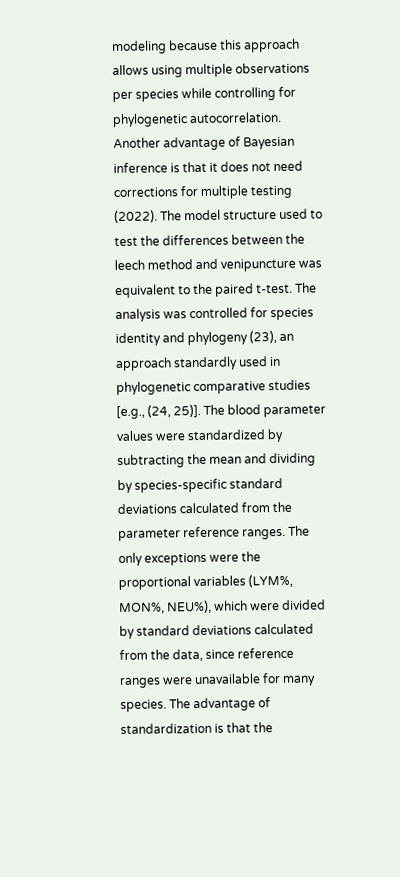modeling because this approach allows using multiple observations per species while controlling for phylogenetic autocorrelation. Another advantage of Bayesian inference is that it does not need corrections for multiple testing (2022). The model structure used to test the differences between the leech method and venipuncture was equivalent to the paired t-test. The analysis was controlled for species identity and phylogeny (23), an approach standardly used in phylogenetic comparative studies [e.g., (24, 25)]. The blood parameter values were standardized by subtracting the mean and dividing by species-specific standard deviations calculated from the parameter reference ranges. The only exceptions were the proportional variables (LYM%, MON%, NEU%), which were divided by standard deviations calculated from the data, since reference ranges were unavailable for many species. The advantage of standardization is that the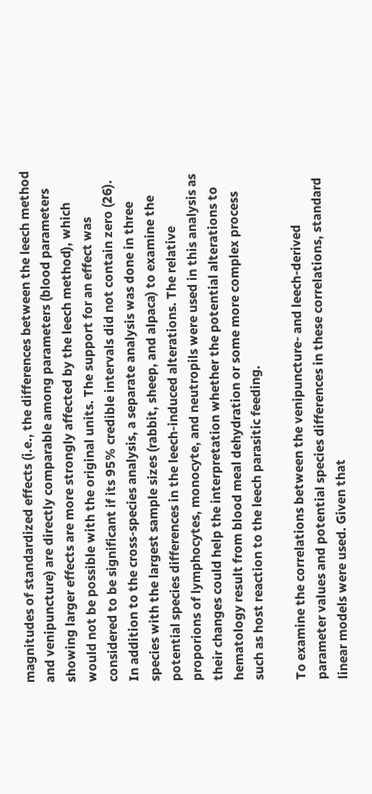magnitudes of standardized effects (i.e., the differences between the leech method and venipuncture) are directly comparable among parameters (blood parameters showing larger effects are more strongly affected by the leech method), which would not be possible with the original units. The support for an effect was considered to be significant if its 95% credible intervals did not contain zero (26). In addition to the cross-species analysis, a separate analysis was done in three species with the largest sample sizes (rabbit, sheep, and alpaca) to examine the potential species differences in the leech-induced alterations. The relative proporions of lymphocytes, monocyte, and neutropils were used in this analysis as their changes could help the interpretation whether the potential alterations to hematology result from blood meal dehydration or some more complex process such as host reaction to the leech parasitic feeding.

To examine the correlations between the venipuncture- and leech-derived parameter values and potential species differences in these correlations, standard linear models were used. Given that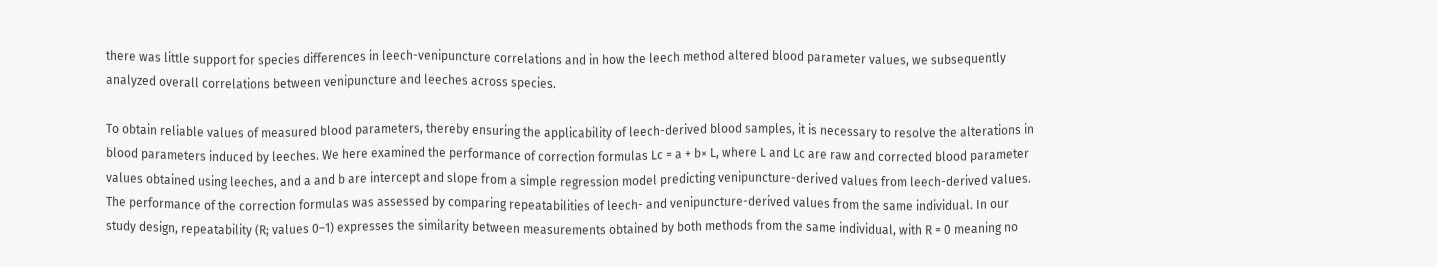there was little support for species differences in leech-venipuncture correlations and in how the leech method altered blood parameter values, we subsequently analyzed overall correlations between venipuncture and leeches across species.

To obtain reliable values of measured blood parameters, thereby ensuring the applicability of leech-derived blood samples, it is necessary to resolve the alterations in blood parameters induced by leeches. We here examined the performance of correction formulas Lc = a + b× L, where L and Lc are raw and corrected blood parameter values obtained using leeches, and a and b are intercept and slope from a simple regression model predicting venipuncture-derived values from leech-derived values. The performance of the correction formulas was assessed by comparing repeatabilities of leech- and venipuncture-derived values from the same individual. In our study design, repeatability (R; values 0–1) expresses the similarity between measurements obtained by both methods from the same individual, with R = 0 meaning no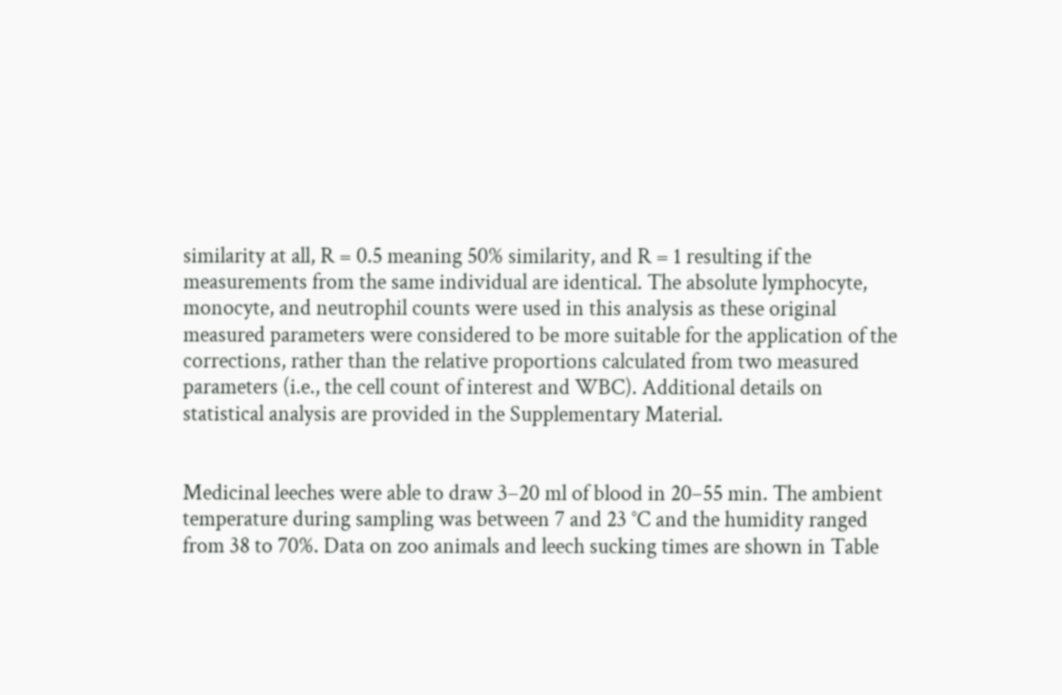similarity at all, R = 0.5 meaning 50% similarity, and R = 1 resulting if the measurements from the same individual are identical. The absolute lymphocyte, monocyte, and neutrophil counts were used in this analysis as these original measured parameters were considered to be more suitable for the application of the corrections, rather than the relative proportions calculated from two measured parameters (i.e., the cell count of interest and WBC). Additional details on statistical analysis are provided in the Supplementary Material.


Medicinal leeches were able to draw 3–20 ml of blood in 20–55 min. The ambient temperature during sampling was between 7 and 23 °C and the humidity ranged from 38 to 70%. Data on zoo animals and leech sucking times are shown in Table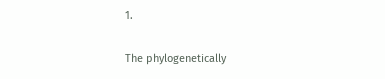1.

The phylogenetically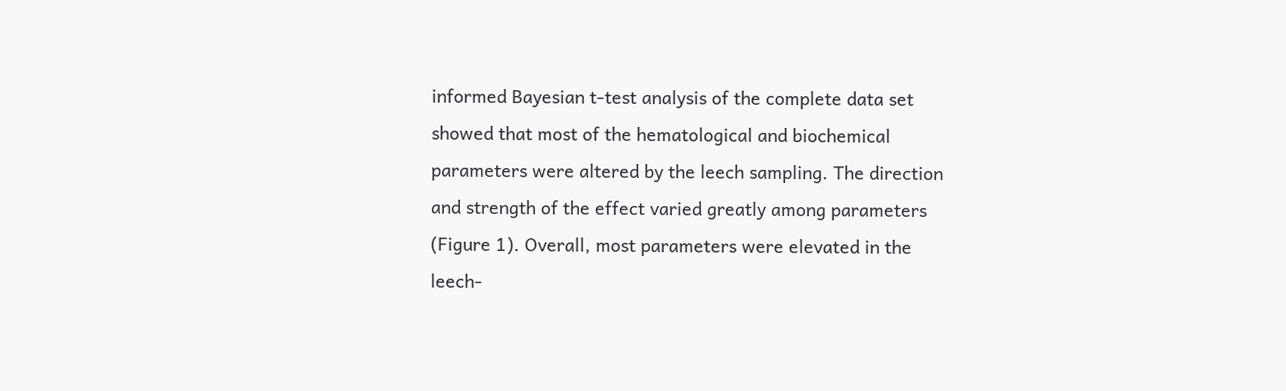informed Bayesian t-test analysis of the complete data set showed that most of the hematological and biochemical parameters were altered by the leech sampling. The direction and strength of the effect varied greatly among parameters (Figure 1). Overall, most parameters were elevated in the leech-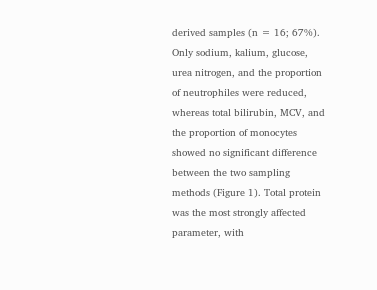derived samples (n = 16; 67%). Only sodium, kalium, glucose, urea nitrogen, and the proportion of neutrophiles were reduced, whereas total bilirubin, MCV, and the proportion of monocytes showed no significant difference between the two sampling methods (Figure 1). Total protein was the most strongly affected parameter, with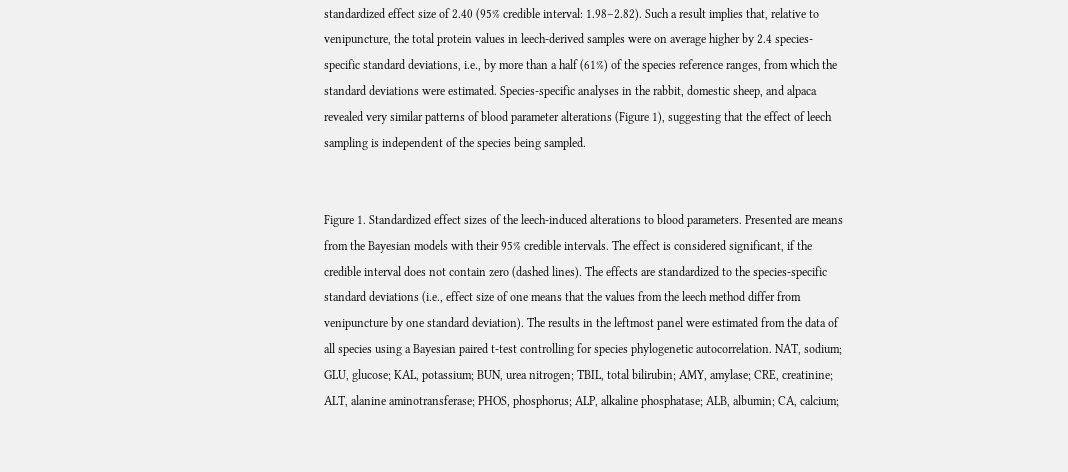standardized effect size of 2.40 (95% credible interval: 1.98–2.82). Such a result implies that, relative to venipuncture, the total protein values in leech-derived samples were on average higher by 2.4 species-specific standard deviations, i.e., by more than a half (61%) of the species reference ranges, from which the standard deviations were estimated. Species-specific analyses in the rabbit, domestic sheep, and alpaca revealed very similar patterns of blood parameter alterations (Figure 1), suggesting that the effect of leech sampling is independent of the species being sampled.


Figure 1. Standardized effect sizes of the leech-induced alterations to blood parameters. Presented are means from the Bayesian models with their 95% credible intervals. The effect is considered significant, if the credible interval does not contain zero (dashed lines). The effects are standardized to the species-specific standard deviations (i.e., effect size of one means that the values from the leech method differ from venipuncture by one standard deviation). The results in the leftmost panel were estimated from the data of all species using a Bayesian paired t-test controlling for species phylogenetic autocorrelation. NAT, sodium; GLU, glucose; KAL, potassium; BUN, urea nitrogen; TBIL, total bilirubin; AMY, amylase; CRE, creatinine; ALT, alanine aminotransferase; PHOS, phosphorus; ALP, alkaline phosphatase; ALB, albumin; CA, calcium;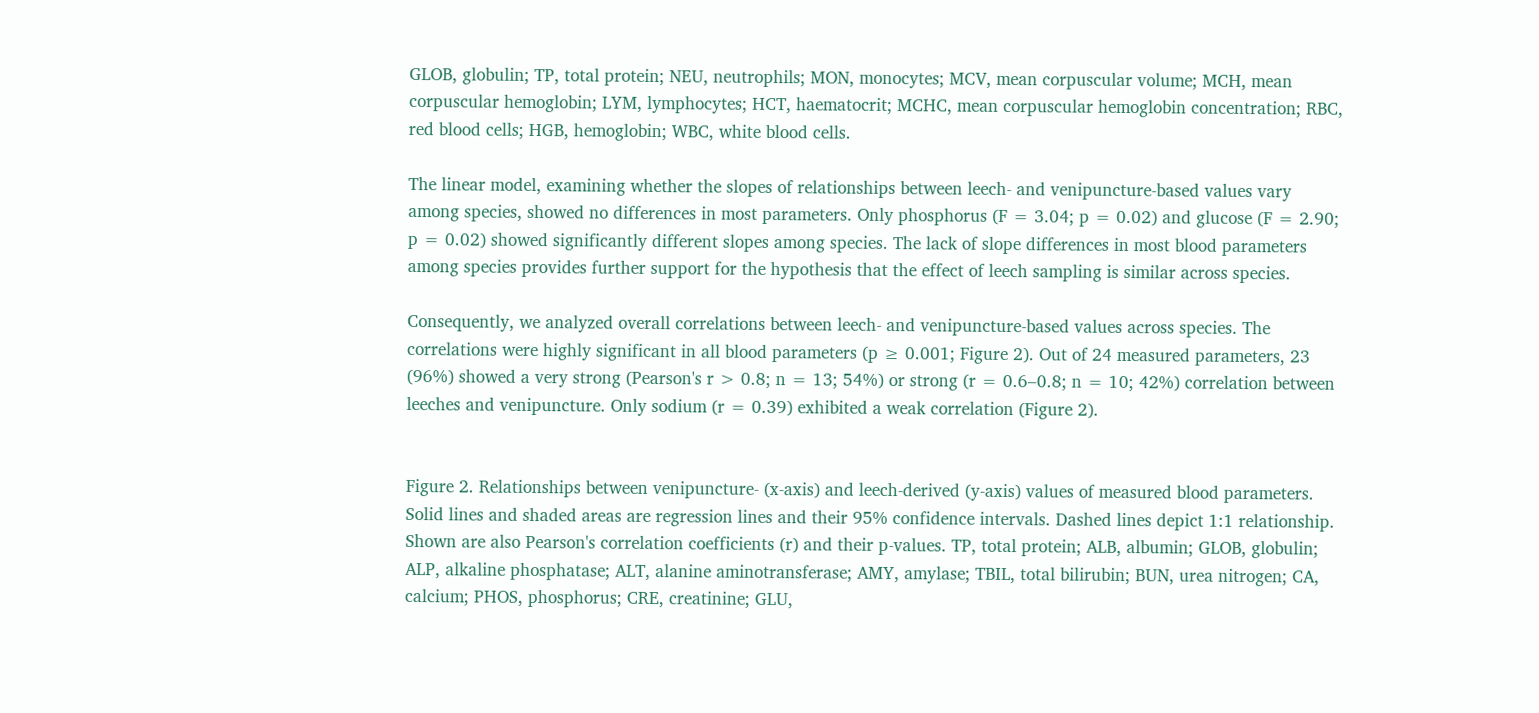GLOB, globulin; TP, total protein; NEU, neutrophils; MON, monocytes; MCV, mean corpuscular volume; MCH, mean corpuscular hemoglobin; LYM, lymphocytes; HCT, haematocrit; MCHC, mean corpuscular hemoglobin concentration; RBC, red blood cells; HGB, hemoglobin; WBC, white blood cells.

The linear model, examining whether the slopes of relationships between leech- and venipuncture-based values vary among species, showed no differences in most parameters. Only phosphorus (F = 3.04; p = 0.02) and glucose (F = 2.90; p = 0.02) showed significantly different slopes among species. The lack of slope differences in most blood parameters among species provides further support for the hypothesis that the effect of leech sampling is similar across species.

Consequently, we analyzed overall correlations between leech- and venipuncture-based values across species. The correlations were highly significant in all blood parameters (p ≥ 0.001; Figure 2). Out of 24 measured parameters, 23 (96%) showed a very strong (Pearson's r > 0.8; n = 13; 54%) or strong (r = 0.6–0.8; n = 10; 42%) correlation between leeches and venipuncture. Only sodium (r = 0.39) exhibited a weak correlation (Figure 2).


Figure 2. Relationships between venipuncture- (x-axis) and leech-derived (y-axis) values of measured blood parameters. Solid lines and shaded areas are regression lines and their 95% confidence intervals. Dashed lines depict 1:1 relationship. Shown are also Pearson's correlation coefficients (r) and their p-values. TP, total protein; ALB, albumin; GLOB, globulin; ALP, alkaline phosphatase; ALT, alanine aminotransferase; AMY, amylase; TBIL, total bilirubin; BUN, urea nitrogen; CA, calcium; PHOS, phosphorus; CRE, creatinine; GLU,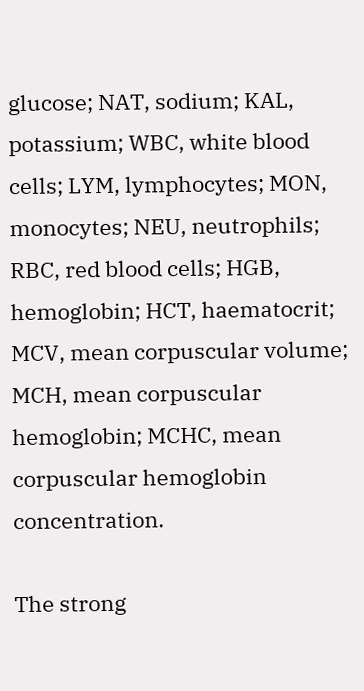glucose; NAT, sodium; KAL, potassium; WBC, white blood cells; LYM, lymphocytes; MON, monocytes; NEU, neutrophils; RBC, red blood cells; HGB, hemoglobin; HCT, haematocrit; MCV, mean corpuscular volume; MCH, mean corpuscular hemoglobin; MCHC, mean corpuscular hemoglobin concentration.

The strong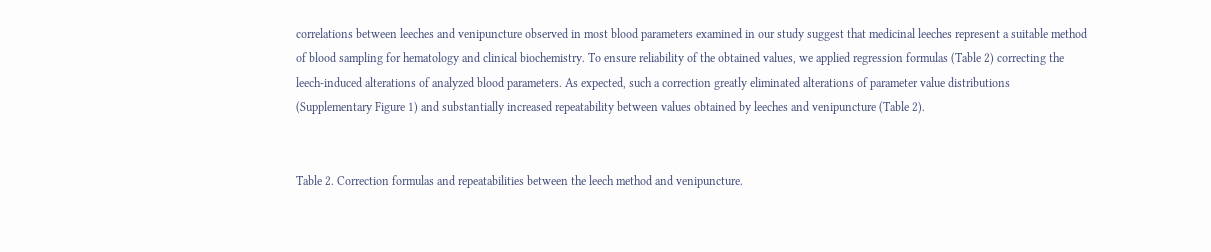correlations between leeches and venipuncture observed in most blood parameters examined in our study suggest that medicinal leeches represent a suitable method of blood sampling for hematology and clinical biochemistry. To ensure reliability of the obtained values, we applied regression formulas (Table 2) correcting the leech-induced alterations of analyzed blood parameters. As expected, such a correction greatly eliminated alterations of parameter value distributions (Supplementary Figure 1) and substantially increased repeatability between values obtained by leeches and venipuncture (Table 2).


Table 2. Correction formulas and repeatabilities between the leech method and venipuncture.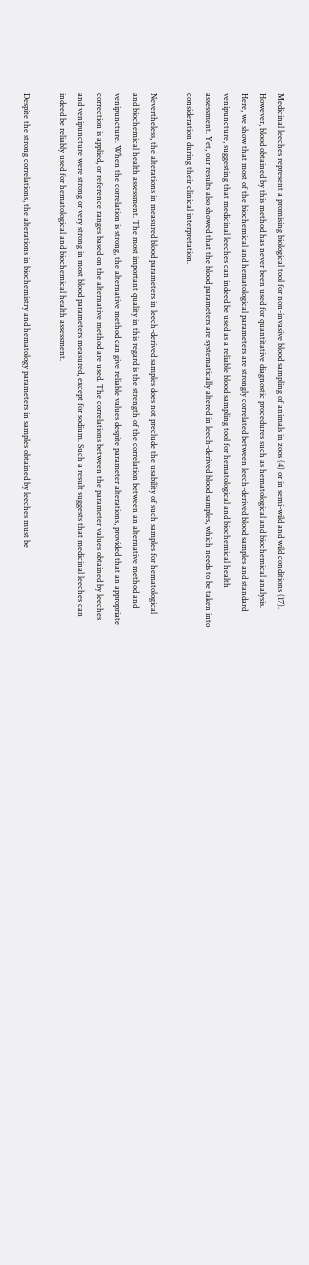Medicinal leeches represent a promising biological tool for non-invasive blood sampling of animals in zoos (4) or in semi-wild and wild conditions (17). However, blood obtained by this method has never been used for quantitative diagnostic procedures such as hematological and biochemical analysis. Here, we show that most of the biochemical and hematological parameters are strongly correlated between leech-derived blood samples and standard venipuncture, suggesting that medicinal leeches can indeed be used as a reliable blood sampling tool for hematological and biochemical health assessment. Yet, our results also showed that the blood parameters are systematically altered in leech-derived blood samples, which needs to be taken into consideration during their clinical interpretation.

Nevertheless, the alterations in measured blood parameters in leech-derived samples does not preclude the usability of such samples for hematological and biochemical health assessment. The most important quality in this regard is the strength of the correlation between an alternative method and venipuncture. When the correlation is strong, the alternative method can give reliable values despite parameter alterations, provided that an appropriate correction is applied, or reference ranges based on the alternative method are used. The correlations between the parameter values obtained by leeches and venipuncture were strong or very strong in most blood parameters measured, except for sodium. Such a result suggests that medicinal leeches can indeed be reliably used for hematological and biochemical health assessment.

Despite the strong correlations, the alterations in biochemistry and hematology parameters in samples obtained by leeches must be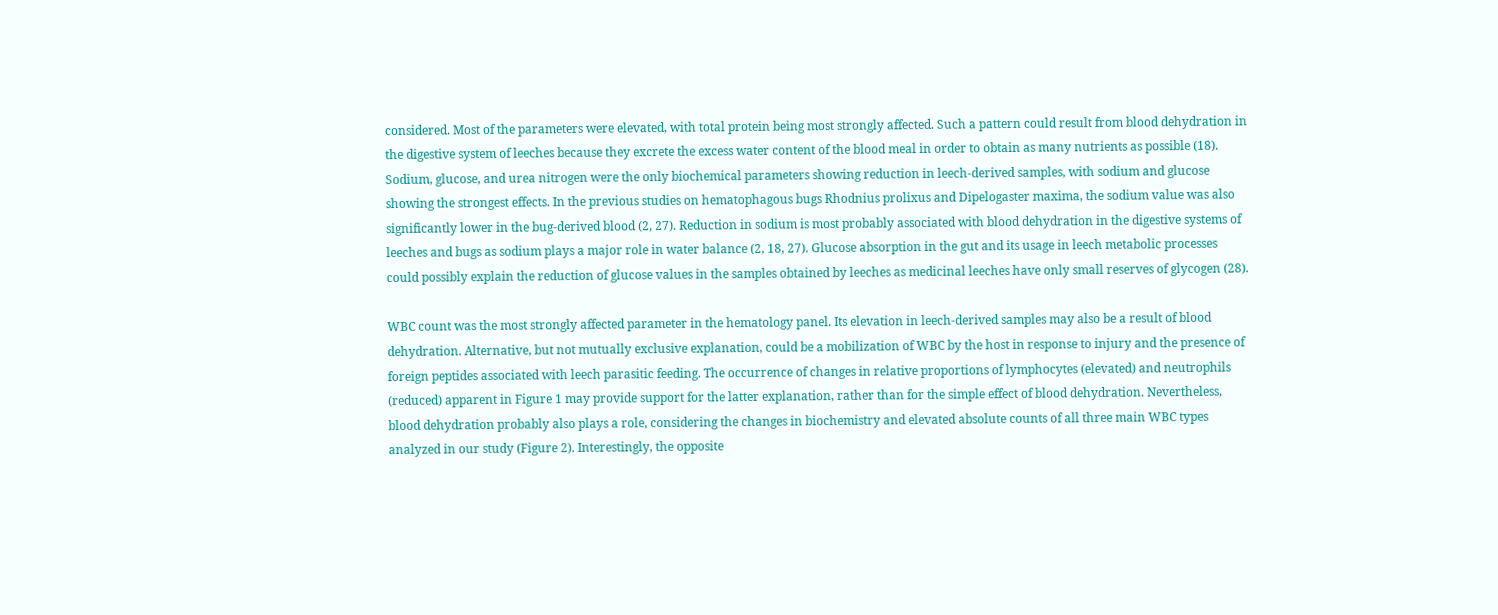considered. Most of the parameters were elevated, with total protein being most strongly affected. Such a pattern could result from blood dehydration in the digestive system of leeches because they excrete the excess water content of the blood meal in order to obtain as many nutrients as possible (18). Sodium, glucose, and urea nitrogen were the only biochemical parameters showing reduction in leech-derived samples, with sodium and glucose showing the strongest effects. In the previous studies on hematophagous bugs Rhodnius prolixus and Dipelogaster maxima, the sodium value was also significantly lower in the bug-derived blood (2, 27). Reduction in sodium is most probably associated with blood dehydration in the digestive systems of leeches and bugs as sodium plays a major role in water balance (2, 18, 27). Glucose absorption in the gut and its usage in leech metabolic processes could possibly explain the reduction of glucose values in the samples obtained by leeches as medicinal leeches have only small reserves of glycogen (28).

WBC count was the most strongly affected parameter in the hematology panel. Its elevation in leech-derived samples may also be a result of blood dehydration. Alternative, but not mutually exclusive explanation, could be a mobilization of WBC by the host in response to injury and the presence of foreign peptides associated with leech parasitic feeding. The occurrence of changes in relative proportions of lymphocytes (elevated) and neutrophils (reduced) apparent in Figure 1 may provide support for the latter explanation, rather than for the simple effect of blood dehydration. Nevertheless, blood dehydration probably also plays a role, considering the changes in biochemistry and elevated absolute counts of all three main WBC types analyzed in our study (Figure 2). Interestingly, the opposite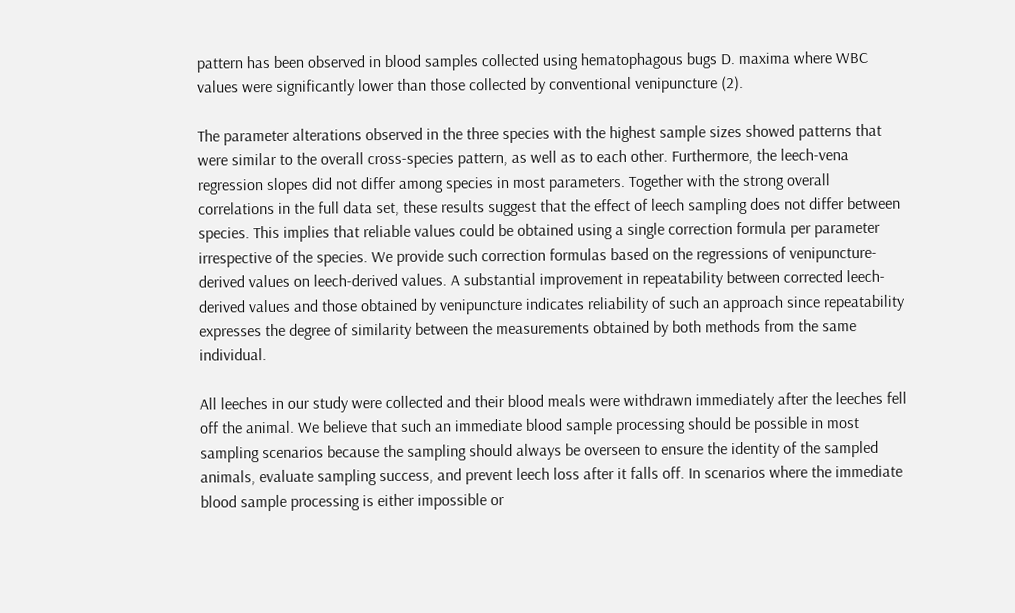pattern has been observed in blood samples collected using hematophagous bugs D. maxima where WBC values were significantly lower than those collected by conventional venipuncture (2).

The parameter alterations observed in the three species with the highest sample sizes showed patterns that were similar to the overall cross-species pattern, as well as to each other. Furthermore, the leech-vena regression slopes did not differ among species in most parameters. Together with the strong overall correlations in the full data set, these results suggest that the effect of leech sampling does not differ between species. This implies that reliable values could be obtained using a single correction formula per parameter irrespective of the species. We provide such correction formulas based on the regressions of venipuncture-derived values on leech-derived values. A substantial improvement in repeatability between corrected leech-derived values and those obtained by venipuncture indicates reliability of such an approach since repeatability expresses the degree of similarity between the measurements obtained by both methods from the same individual.

All leeches in our study were collected and their blood meals were withdrawn immediately after the leeches fell off the animal. We believe that such an immediate blood sample processing should be possible in most sampling scenarios because the sampling should always be overseen to ensure the identity of the sampled animals, evaluate sampling success, and prevent leech loss after it falls off. In scenarios where the immediate blood sample processing is either impossible or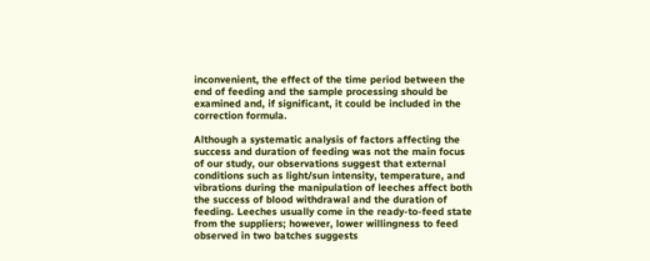inconvenient, the effect of the time period between the end of feeding and the sample processing should be examined and, if significant, it could be included in the correction formula.

Although a systematic analysis of factors affecting the success and duration of feeding was not the main focus of our study, our observations suggest that external conditions such as light/sun intensity, temperature, and vibrations during the manipulation of leeches affect both the success of blood withdrawal and the duration of feeding. Leeches usually come in the ready-to-feed state from the suppliers; however, lower willingness to feed observed in two batches suggests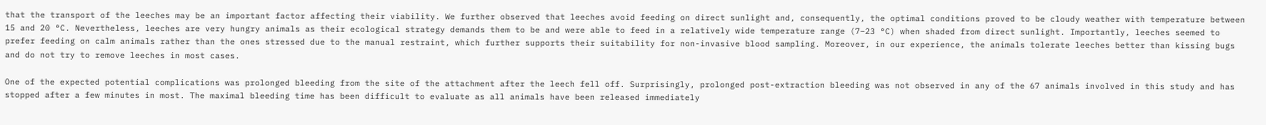that the transport of the leeches may be an important factor affecting their viability. We further observed that leeches avoid feeding on direct sunlight and, consequently, the optimal conditions proved to be cloudy weather with temperature between 15 and 20 °C. Nevertheless, leeches are very hungry animals as their ecological strategy demands them to be and were able to feed in a relatively wide temperature range (7–23 °C) when shaded from direct sunlight. Importantly, leeches seemed to prefer feeding on calm animals rather than the ones stressed due to the manual restraint, which further supports their suitability for non-invasive blood sampling. Moreover, in our experience, the animals tolerate leeches better than kissing bugs and do not try to remove leeches in most cases.

One of the expected potential complications was prolonged bleeding from the site of the attachment after the leech fell off. Surprisingly, prolonged post-extraction bleeding was not observed in any of the 67 animals involved in this study and has stopped after a few minutes in most. The maximal bleeding time has been difficult to evaluate as all animals have been released immediately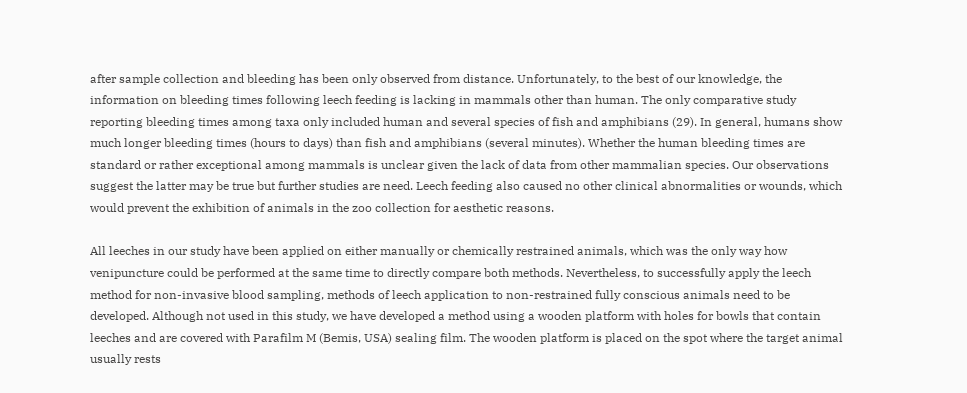after sample collection and bleeding has been only observed from distance. Unfortunately, to the best of our knowledge, the information on bleeding times following leech feeding is lacking in mammals other than human. The only comparative study reporting bleeding times among taxa only included human and several species of fish and amphibians (29). In general, humans show much longer bleeding times (hours to days) than fish and amphibians (several minutes). Whether the human bleeding times are standard or rather exceptional among mammals is unclear given the lack of data from other mammalian species. Our observations suggest the latter may be true but further studies are need. Leech feeding also caused no other clinical abnormalities or wounds, which would prevent the exhibition of animals in the zoo collection for aesthetic reasons.

All leeches in our study have been applied on either manually or chemically restrained animals, which was the only way how venipuncture could be performed at the same time to directly compare both methods. Nevertheless, to successfully apply the leech method for non-invasive blood sampling, methods of leech application to non-restrained fully conscious animals need to be developed. Although not used in this study, we have developed a method using a wooden platform with holes for bowls that contain leeches and are covered with Parafilm M (Bemis, USA) sealing film. The wooden platform is placed on the spot where the target animal usually rests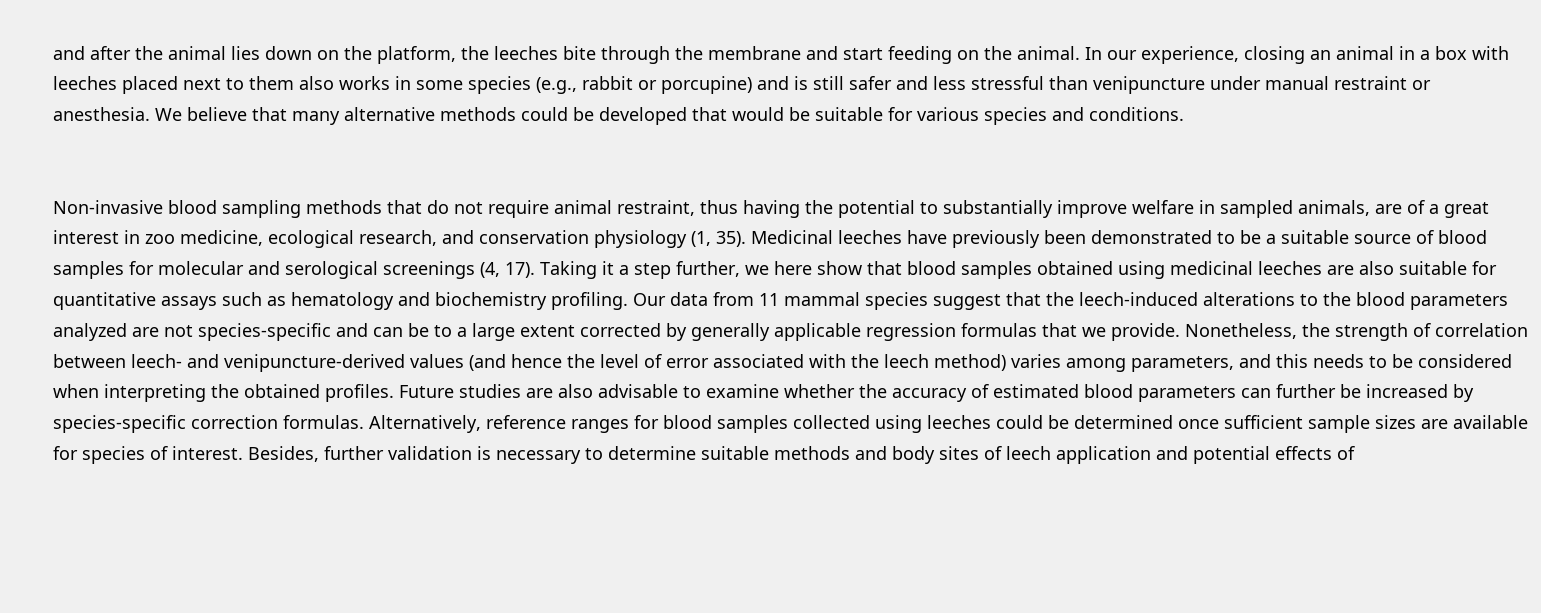and after the animal lies down on the platform, the leeches bite through the membrane and start feeding on the animal. In our experience, closing an animal in a box with leeches placed next to them also works in some species (e.g., rabbit or porcupine) and is still safer and less stressful than venipuncture under manual restraint or anesthesia. We believe that many alternative methods could be developed that would be suitable for various species and conditions.


Non-invasive blood sampling methods that do not require animal restraint, thus having the potential to substantially improve welfare in sampled animals, are of a great interest in zoo medicine, ecological research, and conservation physiology (1, 35). Medicinal leeches have previously been demonstrated to be a suitable source of blood samples for molecular and serological screenings (4, 17). Taking it a step further, we here show that blood samples obtained using medicinal leeches are also suitable for quantitative assays such as hematology and biochemistry profiling. Our data from 11 mammal species suggest that the leech-induced alterations to the blood parameters analyzed are not species-specific and can be to a large extent corrected by generally applicable regression formulas that we provide. Nonetheless, the strength of correlation between leech- and venipuncture-derived values (and hence the level of error associated with the leech method) varies among parameters, and this needs to be considered when interpreting the obtained profiles. Future studies are also advisable to examine whether the accuracy of estimated blood parameters can further be increased by species-specific correction formulas. Alternatively, reference ranges for blood samples collected using leeches could be determined once sufficient sample sizes are available for species of interest. Besides, further validation is necessary to determine suitable methods and body sites of leech application and potential effects of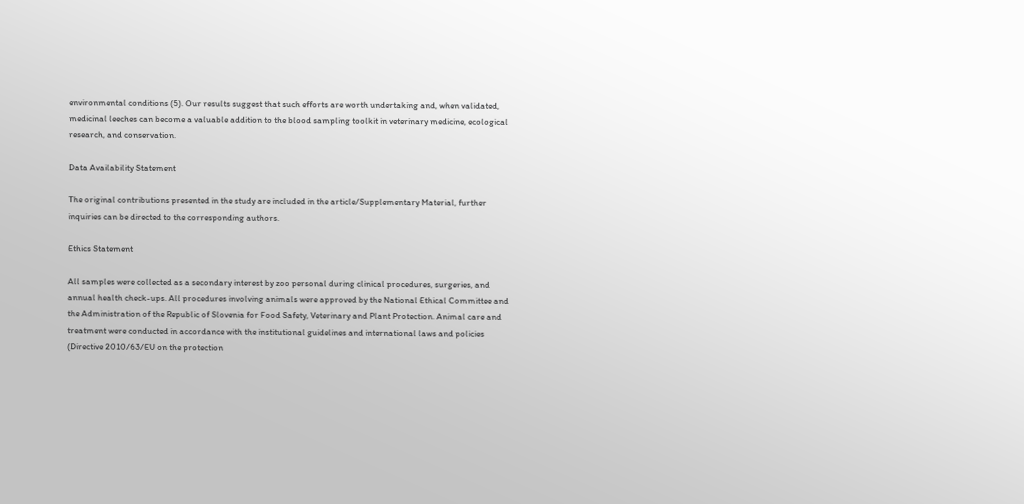environmental conditions (5). Our results suggest that such efforts are worth undertaking and, when validated, medicinal leeches can become a valuable addition to the blood sampling toolkit in veterinary medicine, ecological research, and conservation.

Data Availability Statement

The original contributions presented in the study are included in the article/Supplementary Material, further inquiries can be directed to the corresponding authors.

Ethics Statement

All samples were collected as a secondary interest by zoo personal during clinical procedures, surgeries, and annual health check-ups. All procedures involving animals were approved by the National Ethical Committee and the Administration of the Republic of Slovenia for Food Safety, Veterinary and Plant Protection. Animal care and treatment were conducted in accordance with the institutional guidelines and international laws and policies (Directive 2010/63/EU on the protection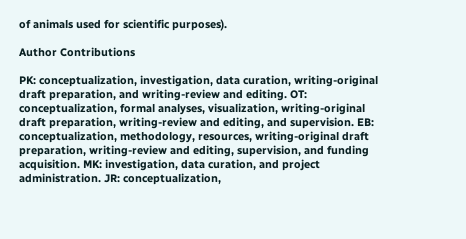of animals used for scientific purposes).

Author Contributions

PK: conceptualization, investigation, data curation, writing-original draft preparation, and writing-review and editing. OT: conceptualization, formal analyses, visualization, writing-original draft preparation, writing-review and editing, and supervision. EB: conceptualization, methodology, resources, writing-original draft preparation, writing-review and editing, supervision, and funding acquisition. MK: investigation, data curation, and project administration. JR: conceptualization,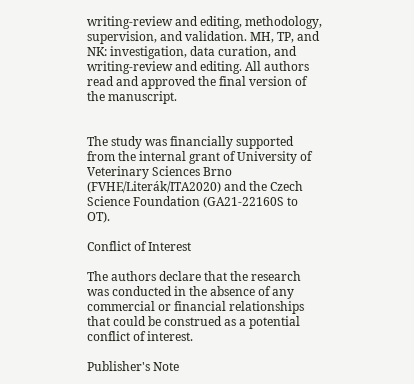writing-review and editing, methodology, supervision, and validation. MH, TP, and NK: investigation, data curation, and writing-review and editing. All authors read and approved the final version of the manuscript.


The study was financially supported from the internal grant of University of Veterinary Sciences Brno (FVHE/Literák/ITA2020) and the Czech Science Foundation (GA21-22160S to OT).

Conflict of Interest

The authors declare that the research was conducted in the absence of any commercial or financial relationships that could be construed as a potential conflict of interest.

Publisher's Note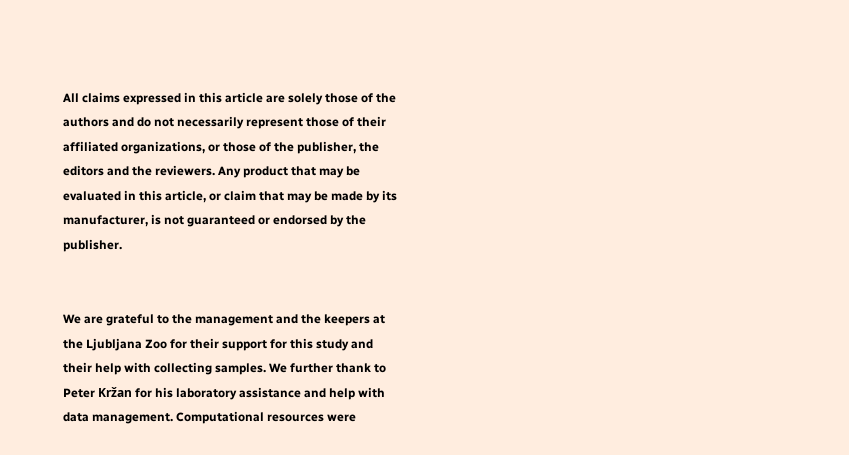All claims expressed in this article are solely those of the authors and do not necessarily represent those of their affiliated organizations, or those of the publisher, the editors and the reviewers. Any product that may be evaluated in this article, or claim that may be made by its manufacturer, is not guaranteed or endorsed by the publisher.


We are grateful to the management and the keepers at the Ljubljana Zoo for their support for this study and their help with collecting samples. We further thank to Peter Kržan for his laboratory assistance and help with data management. Computational resources were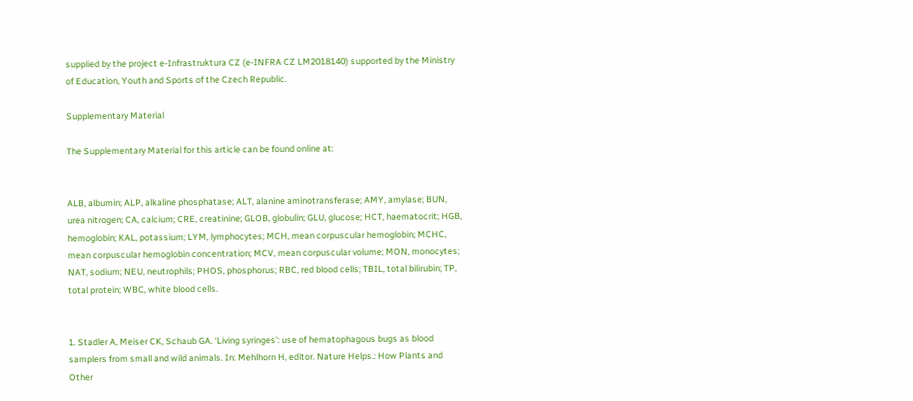supplied by the project e-Infrastruktura CZ (e-INFRA CZ LM2018140) supported by the Ministry of Education, Youth and Sports of the Czech Republic.

Supplementary Material

The Supplementary Material for this article can be found online at:


ALB, albumin; ALP, alkaline phosphatase; ALT, alanine aminotransferase; AMY, amylase; BUN, urea nitrogen; CA, calcium; CRE, creatinine; GLOB, globulin; GLU, glucose; HCT, haematocrit; HGB, hemoglobin; KAL, potassium; LYM, lymphocytes; MCH, mean corpuscular hemoglobin; MCHC, mean corpuscular hemoglobin concentration; MCV, mean corpuscular volume; MON, monocytes; NAT, sodium; NEU, neutrophils; PHOS, phosphorus; RBC, red blood cells; TBIL, total bilirubin; TP, total protein; WBC, white blood cells.


1. Stadler A, Meiser CK, Schaub GA. ‘Living syringes': use of hematophagous bugs as blood samplers from small and wild animals. In: Mehlhorn H, editor. Nature Helps.: How Plants and Other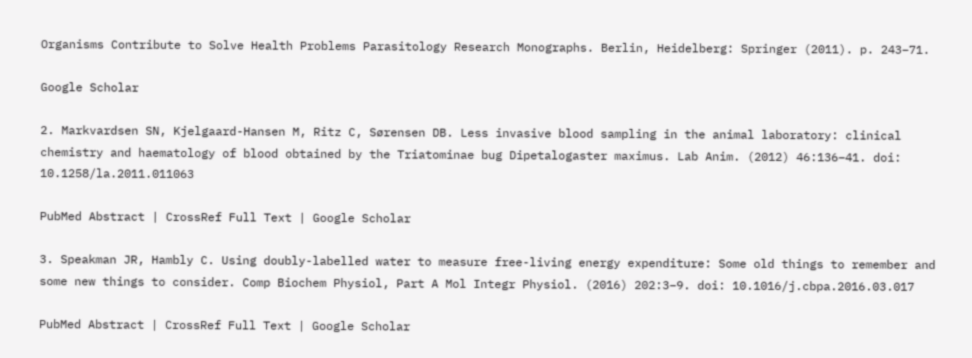Organisms Contribute to Solve Health Problems Parasitology Research Monographs. Berlin, Heidelberg: Springer (2011). p. 243–71.

Google Scholar

2. Markvardsen SN, Kjelgaard-Hansen M, Ritz C, Sørensen DB. Less invasive blood sampling in the animal laboratory: clinical chemistry and haematology of blood obtained by the Triatominae bug Dipetalogaster maximus. Lab Anim. (2012) 46:136–41. doi: 10.1258/la.2011.011063

PubMed Abstract | CrossRef Full Text | Google Scholar

3. Speakman JR, Hambly C. Using doubly-labelled water to measure free-living energy expenditure: Some old things to remember and some new things to consider. Comp Biochem Physiol, Part A Mol Integr Physiol. (2016) 202:3–9. doi: 10.1016/j.cbpa.2016.03.017

PubMed Abstract | CrossRef Full Text | Google Scholar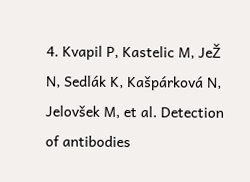4. Kvapil P, Kastelic M, JeŽ N, Sedlák K, Kašpárková N, Jelovšek M, et al. Detection of antibodies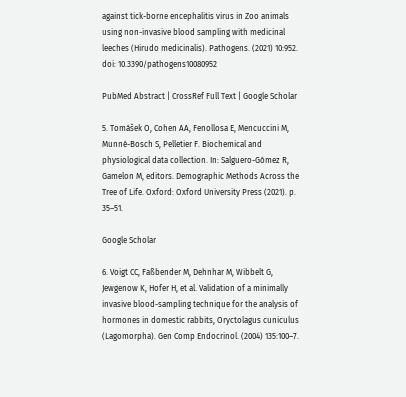against tick-borne encephalitis virus in Zoo animals using non-invasive blood sampling with medicinal leeches (Hirudo medicinalis). Pathogens. (2021) 10:952. doi: 10.3390/pathogens10080952

PubMed Abstract | CrossRef Full Text | Google Scholar

5. Tomášek O, Cohen AA, Fenollosa E, Mencuccini M, Munné-Bosch S, Pelletier F. Biochemical and physiological data collection. In: Salguero-Gómez R, Gamelon M, editors. Demographic Methods Across the Tree of Life. Oxford: Oxford University Press (2021). p. 35–51.

Google Scholar

6. Voigt CC, Faßbender M, Dehnhar M, Wibbelt G, Jewgenow K, Hofer H, et al. Validation of a minimally invasive blood-sampling technique for the analysis of hormones in domestic rabbits, Oryctolagus cuniculus (Lagomorpha). Gen Comp Endocrinol. (2004) 135:100–7.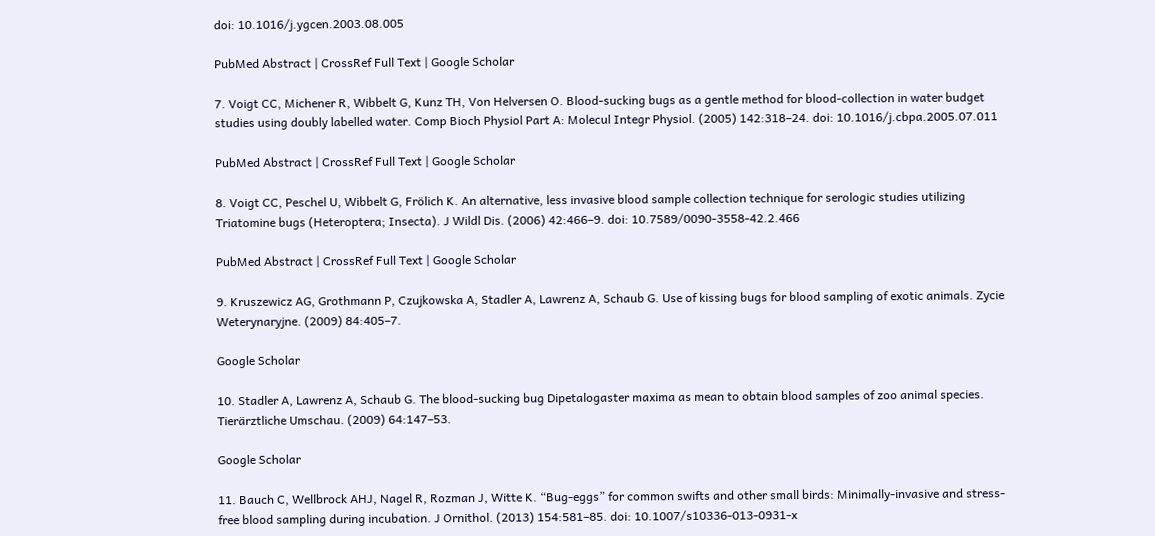doi: 10.1016/j.ygcen.2003.08.005

PubMed Abstract | CrossRef Full Text | Google Scholar

7. Voigt CC, Michener R, Wibbelt G, Kunz TH, Von Helversen O. Blood-sucking bugs as a gentle method for blood-collection in water budget studies using doubly labelled water. Comp Bioch Physiol Part A: Molecul Integr Physiol. (2005) 142:318–24. doi: 10.1016/j.cbpa.2005.07.011

PubMed Abstract | CrossRef Full Text | Google Scholar

8. Voigt CC, Peschel U, Wibbelt G, Frölich K. An alternative, less invasive blood sample collection technique for serologic studies utilizing Triatomine bugs (Heteroptera; Insecta). J Wildl Dis. (2006) 42:466–9. doi: 10.7589/0090-3558-42.2.466

PubMed Abstract | CrossRef Full Text | Google Scholar

9. Kruszewicz AG, Grothmann P, Czujkowska A, Stadler A, Lawrenz A, Schaub G. Use of kissing bugs for blood sampling of exotic animals. Zycie Weterynaryjne. (2009) 84:405–7.

Google Scholar

10. Stadler A, Lawrenz A, Schaub G. The blood-sucking bug Dipetalogaster maxima as mean to obtain blood samples of zoo animal species. Tierärztliche Umschau. (2009) 64:147–53.

Google Scholar

11. Bauch C, Wellbrock AHJ, Nagel R, Rozman J, Witte K. “Bug-eggs” for common swifts and other small birds: Minimally-invasive and stress-free blood sampling during incubation. J Ornithol. (2013) 154:581–85. doi: 10.1007/s10336-013-0931-x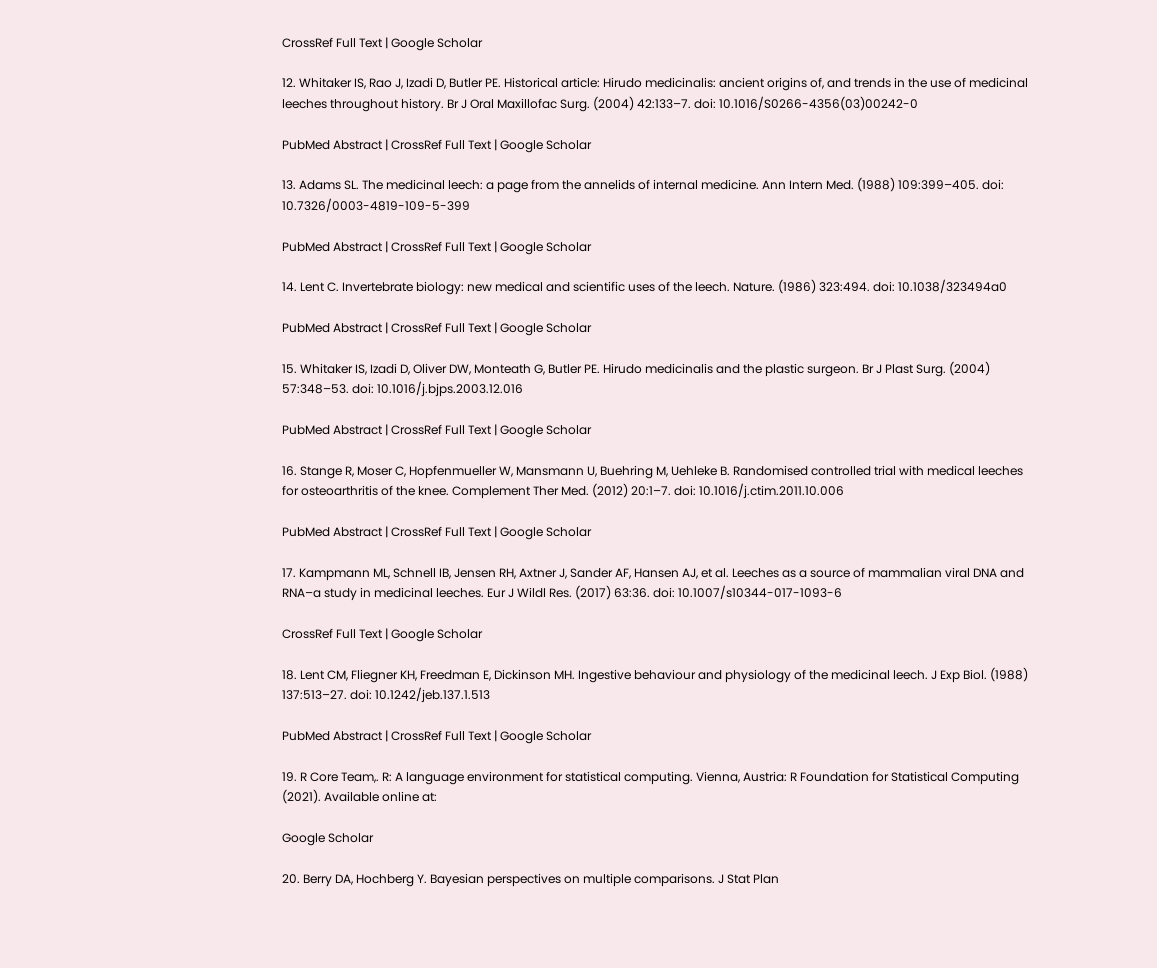CrossRef Full Text | Google Scholar

12. Whitaker IS, Rao J, Izadi D, Butler PE. Historical article: Hirudo medicinalis: ancient origins of, and trends in the use of medicinal leeches throughout history. Br J Oral Maxillofac Surg. (2004) 42:133–7. doi: 10.1016/S0266-4356(03)00242-0

PubMed Abstract | CrossRef Full Text | Google Scholar

13. Adams SL. The medicinal leech: a page from the annelids of internal medicine. Ann Intern Med. (1988) 109:399–405. doi: 10.7326/0003-4819-109-5-399

PubMed Abstract | CrossRef Full Text | Google Scholar

14. Lent C. Invertebrate biology: new medical and scientific uses of the leech. Nature. (1986) 323:494. doi: 10.1038/323494a0

PubMed Abstract | CrossRef Full Text | Google Scholar

15. Whitaker IS, Izadi D, Oliver DW, Monteath G, Butler PE. Hirudo medicinalis and the plastic surgeon. Br J Plast Surg. (2004) 57:348–53. doi: 10.1016/j.bjps.2003.12.016

PubMed Abstract | CrossRef Full Text | Google Scholar

16. Stange R, Moser C, Hopfenmueller W, Mansmann U, Buehring M, Uehleke B. Randomised controlled trial with medical leeches for osteoarthritis of the knee. Complement Ther Med. (2012) 20:1–7. doi: 10.1016/j.ctim.2011.10.006

PubMed Abstract | CrossRef Full Text | Google Scholar

17. Kampmann ML, Schnell IB, Jensen RH, Axtner J, Sander AF, Hansen AJ, et al. Leeches as a source of mammalian viral DNA and RNA–a study in medicinal leeches. Eur J Wildl Res. (2017) 63:36. doi: 10.1007/s10344-017-1093-6

CrossRef Full Text | Google Scholar

18. Lent CM, Fliegner KH, Freedman E, Dickinson MH. Ingestive behaviour and physiology of the medicinal leech. J Exp Biol. (1988) 137:513–27. doi: 10.1242/jeb.137.1.513

PubMed Abstract | CrossRef Full Text | Google Scholar

19. R Core Team,. R: A language environment for statistical computing. Vienna, Austria: R Foundation for Statistical Computing (2021). Available online at:

Google Scholar

20. Berry DA, Hochberg Y. Bayesian perspectives on multiple comparisons. J Stat Plan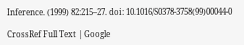Inference. (1999) 82:215–27. doi: 10.1016/S0378-3758(99)00044-0

CrossRef Full Text | Google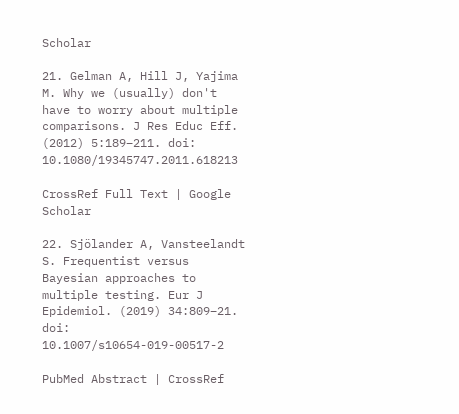Scholar

21. Gelman A, Hill J, Yajima M. Why we (usually) don't have to worry about multiple comparisons. J Res Educ Eff. (2012) 5:189–211. doi: 10.1080/19345747.2011.618213

CrossRef Full Text | Google Scholar

22. Sjölander A, Vansteelandt S. Frequentist versus Bayesian approaches to multiple testing. Eur J Epidemiol. (2019) 34:809–21. doi: 10.1007/s10654-019-00517-2

PubMed Abstract | CrossRef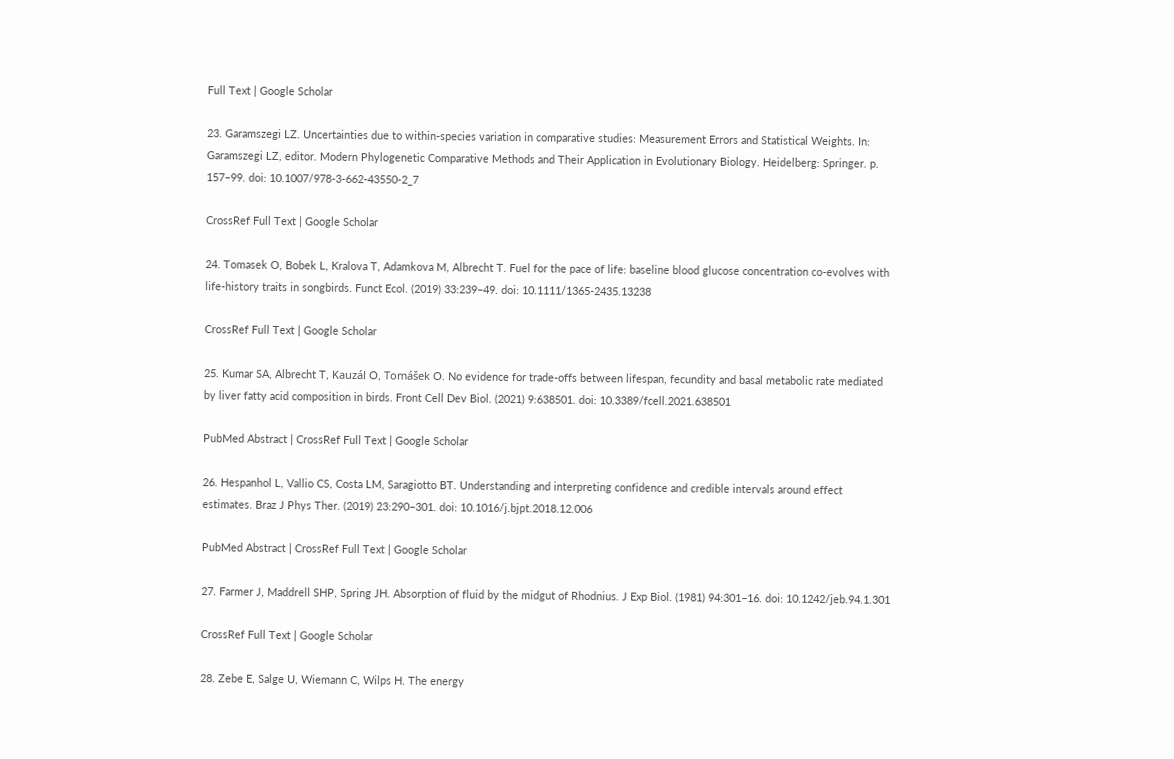Full Text | Google Scholar

23. Garamszegi LZ. Uncertainties due to within-species variation in comparative studies: Measurement Errors and Statistical Weights. In: Garamszegi LZ, editor. Modern Phylogenetic Comparative Methods and Their Application in Evolutionary Biology. Heidelberg: Springer. p. 157–99. doi: 10.1007/978-3-662-43550-2_7

CrossRef Full Text | Google Scholar

24. Tomasek O, Bobek L, Kralova T, Adamkova M, Albrecht T. Fuel for the pace of life: baseline blood glucose concentration co-evolves with life-history traits in songbirds. Funct Ecol. (2019) 33:239–49. doi: 10.1111/1365-2435.13238

CrossRef Full Text | Google Scholar

25. Kumar SA, Albrecht T, Kauzál O, Tomášek O. No evidence for trade-offs between lifespan, fecundity and basal metabolic rate mediated by liver fatty acid composition in birds. Front Cell Dev Biol. (2021) 9:638501. doi: 10.3389/fcell.2021.638501

PubMed Abstract | CrossRef Full Text | Google Scholar

26. Hespanhol L, Vallio CS, Costa LM, Saragiotto BT. Understanding and interpreting confidence and credible intervals around effect estimates. Braz J Phys Ther. (2019) 23:290–301. doi: 10.1016/j.bjpt.2018.12.006

PubMed Abstract | CrossRef Full Text | Google Scholar

27. Farmer J, Maddrell SHP, Spring JH. Absorption of fluid by the midgut of Rhodnius. J Exp Biol. (1981) 94:301–16. doi: 10.1242/jeb.94.1.301

CrossRef Full Text | Google Scholar

28. Zebe E, Salge U, Wiemann C, Wilps H. The energy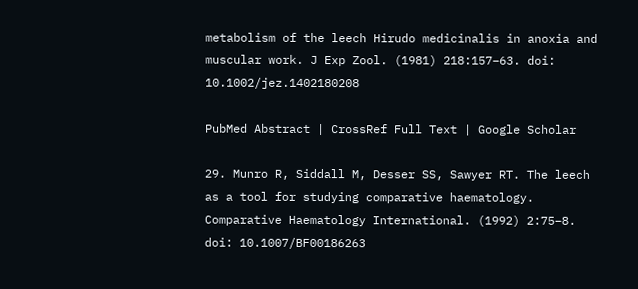metabolism of the leech Hirudo medicinalis in anoxia and muscular work. J Exp Zool. (1981) 218:157–63. doi: 10.1002/jez.1402180208

PubMed Abstract | CrossRef Full Text | Google Scholar

29. Munro R, Siddall M, Desser SS, Sawyer RT. The leech as a tool for studying comparative haematology. Comparative Haematology International. (1992) 2:75–8. doi: 10.1007/BF00186263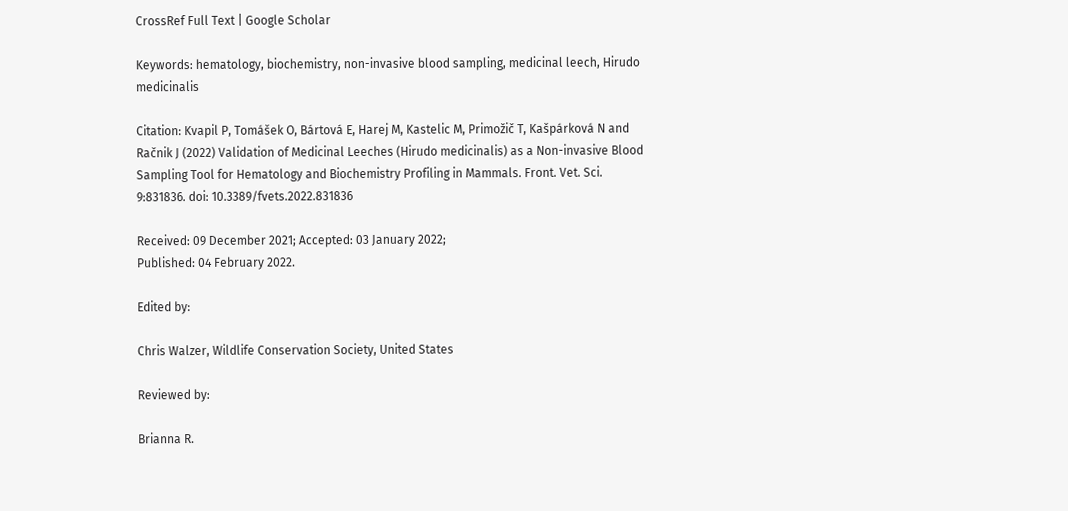CrossRef Full Text | Google Scholar

Keywords: hematology, biochemistry, non-invasive blood sampling, medicinal leech, Hirudo medicinalis

Citation: Kvapil P, Tomášek O, Bártová E, Harej M, Kastelic M, Primožič T, Kašpárková N and Račnik J (2022) Validation of Medicinal Leeches (Hirudo medicinalis) as a Non-invasive Blood Sampling Tool for Hematology and Biochemistry Profiling in Mammals. Front. Vet. Sci. 9:831836. doi: 10.3389/fvets.2022.831836

Received: 09 December 2021; Accepted: 03 January 2022;
Published: 04 February 2022.

Edited by:

Chris Walzer, Wildlife Conservation Society, United States

Reviewed by:

Brianna R.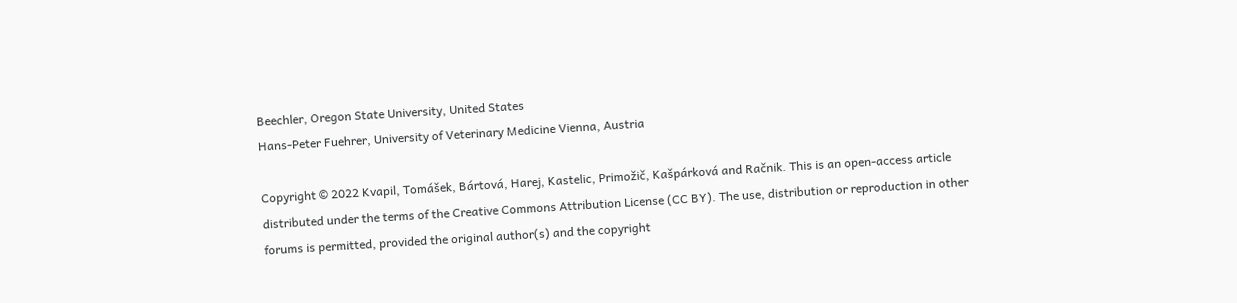Beechler, Oregon State University, United States
Hans-Peter Fuehrer, University of Veterinary Medicine Vienna, Austria

Copyright © 2022 Kvapil, Tomášek, Bártová, Harej, Kastelic, Primožič, Kašpárková and Račnik. This is an open-access article distributed under the terms of the Creative Commons Attribution License (CC BY). The use, distribution or reproduction in other forums is permitted, provided the original author(s) and the copyright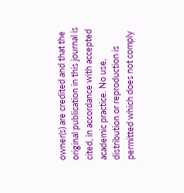owner(s) are credited and that the original publication in this journal is cited, in accordance with accepted academic practice. No use, distribution or reproduction is permitted which does not comply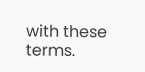with these terms.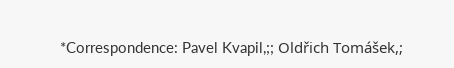*Correspondence: Pavel Kvapil,;; Oldřich Tomášek,;